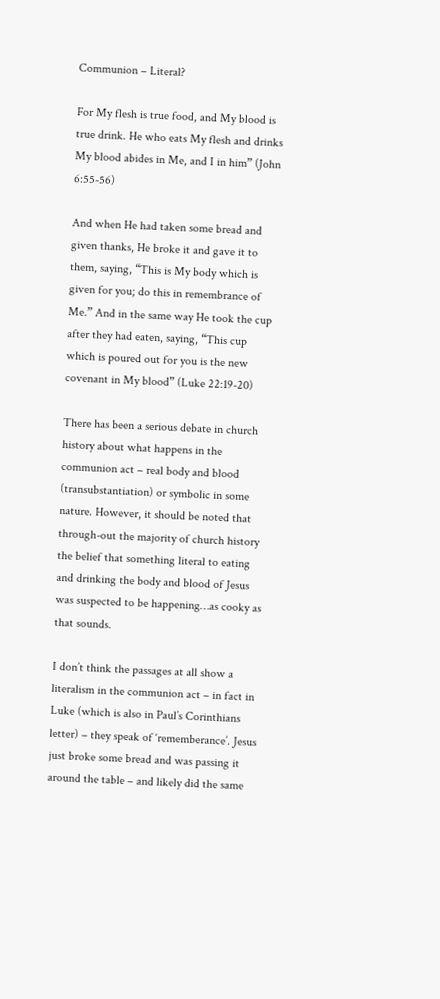Communion – Literal?

For My flesh is true food, and My blood is true drink. He who eats My flesh and drinks My blood abides in Me, and I in him” (John 6:55-56)

And when He had taken some bread and given thanks, He broke it and gave it to them, saying, “This is My body which is given for you; do this in remembrance of Me.” And in the same way He took the cup after they had eaten, saying, “This cup which is poured out for you is the new covenant in My blood” (Luke 22:19-20)

There has been a serious debate in church history about what happens in the communion act – real body and blood (transubstantiation) or symbolic in some nature. However, it should be noted that through-out the majority of church history the belief that something literal to eating and drinking the body and blood of Jesus was suspected to be happening…as cooky as that sounds.

I don’t think the passages at all show a literalism in the communion act – in fact in Luke (which is also in Paul’s Corinthians letter) – they speak of ‘rememberance’. Jesus just broke some bread and was passing it around the table – and likely did the same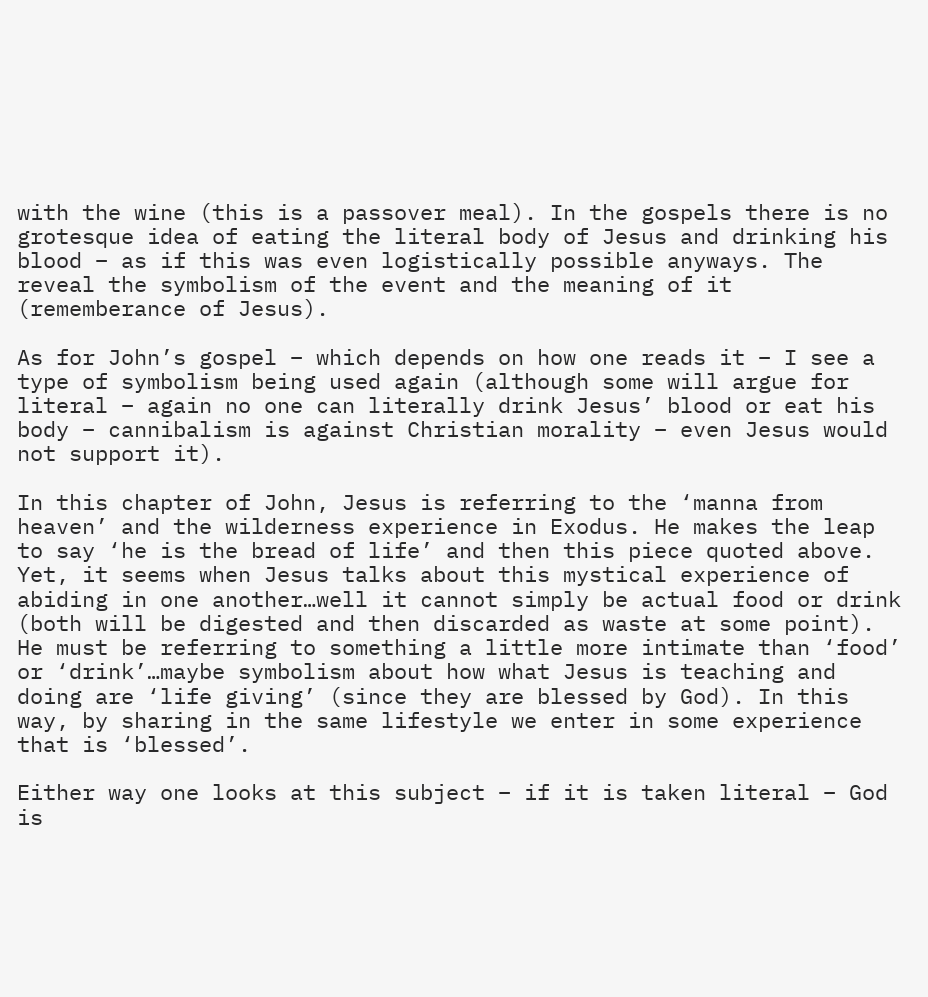with the wine (this is a passover meal). In the gospels there is no grotesque idea of eating the literal body of Jesus and drinking his blood – as if this was even logistically possible anyways. The reveal the symbolism of the event and the meaning of it (rememberance of Jesus).

As for John’s gospel – which depends on how one reads it – I see a type of symbolism being used again (although some will argue for literal – again no one can literally drink Jesus’ blood or eat his body – cannibalism is against Christian morality – even Jesus would not support it).

In this chapter of John, Jesus is referring to the ‘manna from heaven’ and the wilderness experience in Exodus. He makes the leap to say ‘he is the bread of life’ and then this piece quoted above. Yet, it seems when Jesus talks about this mystical experience of abiding in one another…well it cannot simply be actual food or drink (both will be digested and then discarded as waste at some point). He must be referring to something a little more intimate than ‘food’ or ‘drink’…maybe symbolism about how what Jesus is teaching and doing are ‘life giving’ (since they are blessed by God). In this way, by sharing in the same lifestyle we enter in some experience that is ‘blessed’.

Either way one looks at this subject – if it is taken literal – God is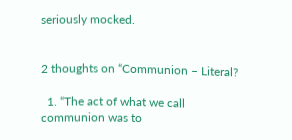seriously mocked.


2 thoughts on “Communion – Literal?

  1. “The act of what we call communion was to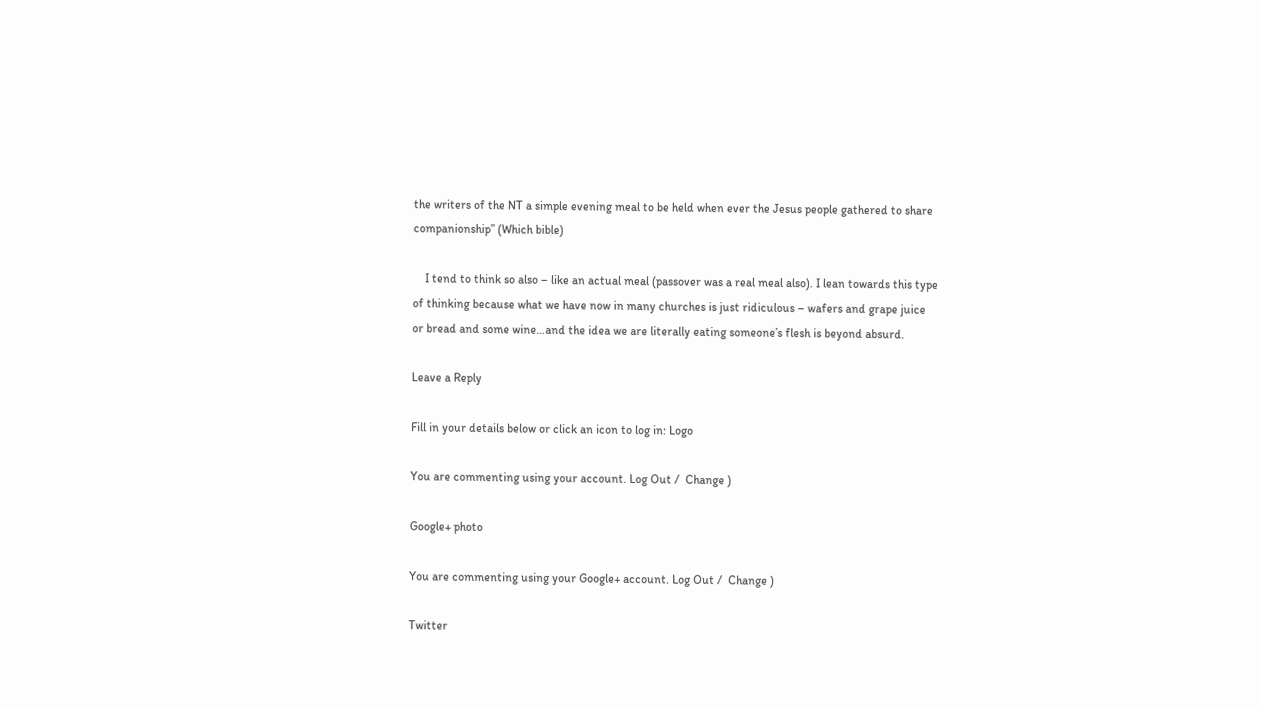the writers of the NT a simple evening meal to be held when ever the Jesus people gathered to share companionship” (Which bible)

    I tend to think so also – like an actual meal (passover was a real meal also). I lean towards this type of thinking because what we have now in many churches is just ridiculous – wafers and grape juice or bread and some wine…and the idea we are literally eating someone’s flesh is beyond absurd.

Leave a Reply

Fill in your details below or click an icon to log in: Logo

You are commenting using your account. Log Out /  Change )

Google+ photo

You are commenting using your Google+ account. Log Out /  Change )

Twitter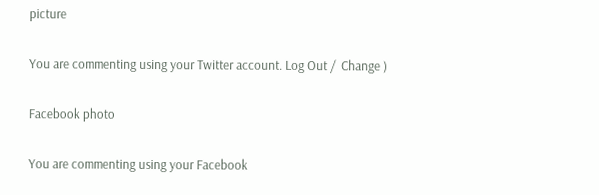picture

You are commenting using your Twitter account. Log Out /  Change )

Facebook photo

You are commenting using your Facebook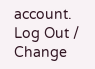account. Log Out /  Change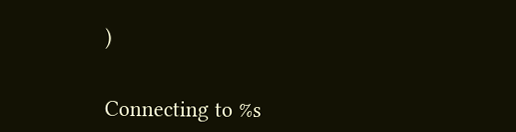)


Connecting to %s